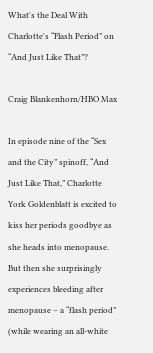What's the Deal With Charlotte's “Flash Period” on “And Just Like That”?

Craig Blankenhorn/HBO Max

In episode nine of the “Sex and the City” spinoff, “And Just Like That,” Charlotte York Goldenblatt is excited to kiss her periods goodbye as she heads into menopause. But then she surprisingly experiences bleeding after menopause – a “flash period” (while wearing an all-white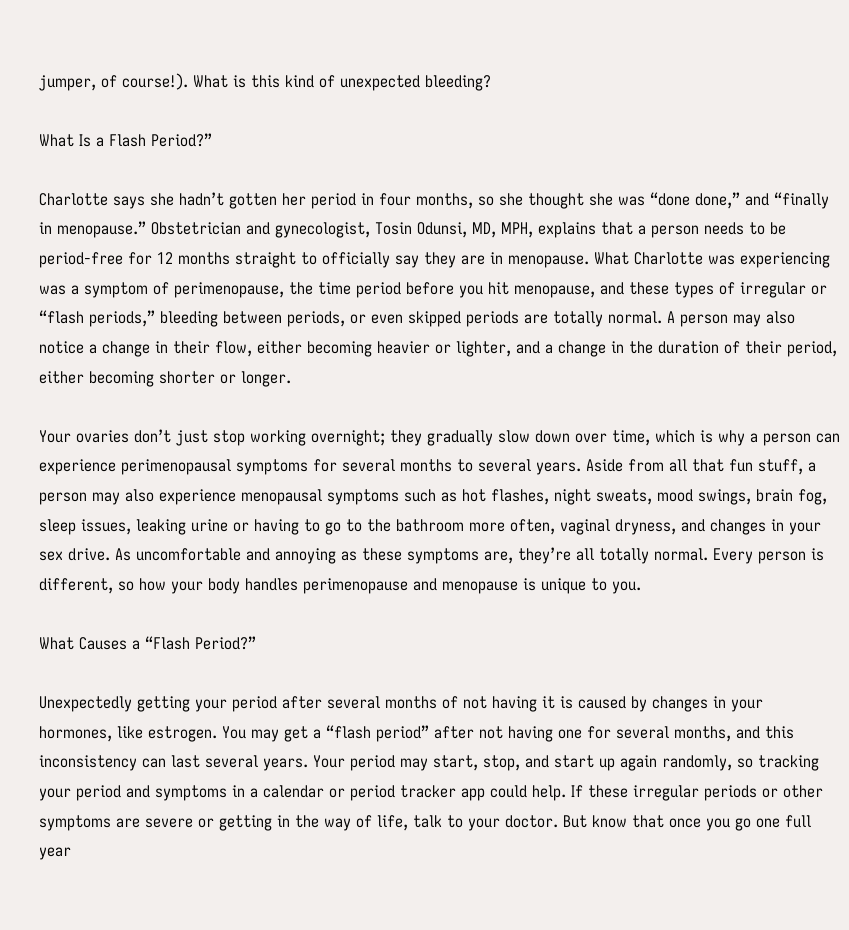jumper, of course!). What is this kind of unexpected bleeding?

What Is a Flash Period?”

Charlotte says she hadn’t gotten her period in four months, so she thought she was “done done,” and “finally in menopause.” Obstetrician and gynecologist, Tosin Odunsi, MD, MPH, explains that a person needs to be period-free for 12 months straight to officially say they are in menopause. What Charlotte was experiencing was a symptom of perimenopause, the time period before you hit menopause, and these types of irregular or “flash periods,” bleeding between periods, or even skipped periods are totally normal. A person may also notice a change in their flow, either becoming heavier or lighter, and a change in the duration of their period, either becoming shorter or longer.

Your ovaries don’t just stop working overnight; they gradually slow down over time, which is why a person can experience perimenopausal symptoms for several months to several years. Aside from all that fun stuff, a person may also experience menopausal symptoms such as hot flashes, night sweats, mood swings, brain fog, sleep issues, leaking urine or having to go to the bathroom more often, vaginal dryness, and changes in your sex drive. As uncomfortable and annoying as these symptoms are, they’re all totally normal. Every person is different, so how your body handles perimenopause and menopause is unique to you.

What Causes a “Flash Period?”

Unexpectedly getting your period after several months of not having it is caused by changes in your hormones, like estrogen. You may get a “flash period” after not having one for several months, and this inconsistency can last several years. Your period may start, stop, and start up again randomly, so tracking your period and symptoms in a calendar or period tracker app could help. If these irregular periods or other symptoms are severe or getting in the way of life, talk to your doctor. But know that once you go one full year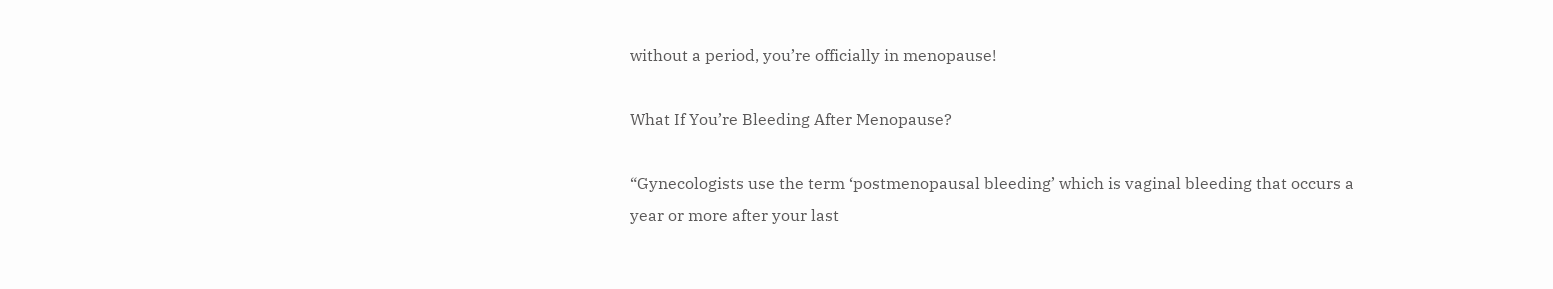without a period, you’re officially in menopause!

What If You’re Bleeding After Menopause?

“Gynecologists use the term ‘postmenopausal bleeding’ which is vaginal bleeding that occurs a year or more after your last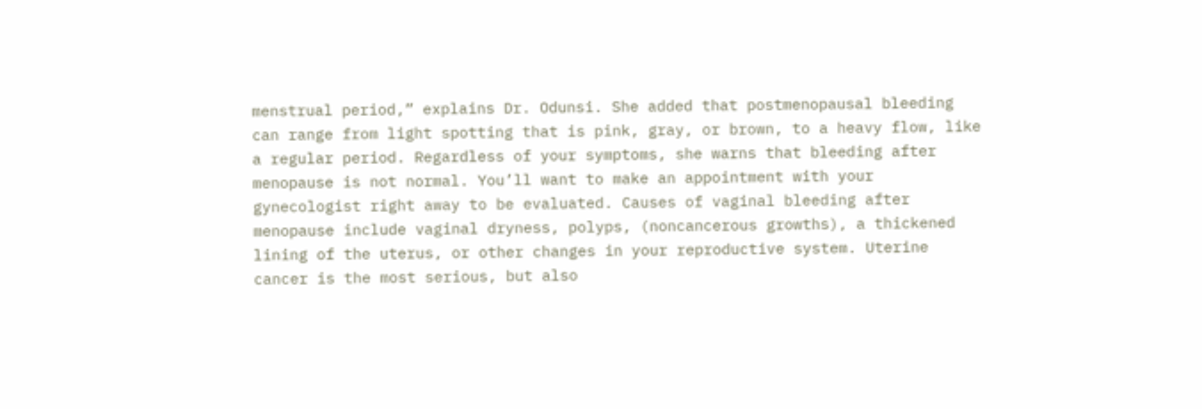menstrual period,” explains Dr. Odunsi. She added that postmenopausal bleeding can range from light spotting that is pink, gray, or brown, to a heavy flow, like a regular period. Regardless of your symptoms, she warns that bleeding after menopause is not normal. You’ll want to make an appointment with your gynecologist right away to be evaluated. Causes of vaginal bleeding after menopause include vaginal dryness, polyps, (noncancerous growths), a thickened lining of the uterus, or other changes in your reproductive system. Uterine cancer is the most serious, but also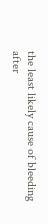the least likely cause of bleeding after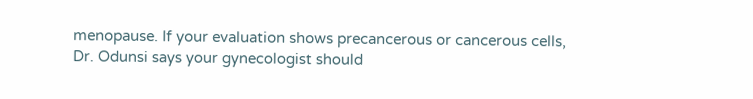menopause. If your evaluation shows precancerous or cancerous cells, Dr. Odunsi says your gynecologist should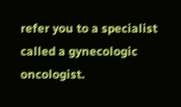refer you to a specialist called a gynecologic oncologist.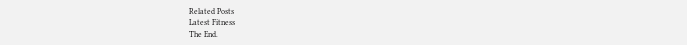Related Posts
Latest Fitness
The End.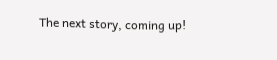The next story, coming up!